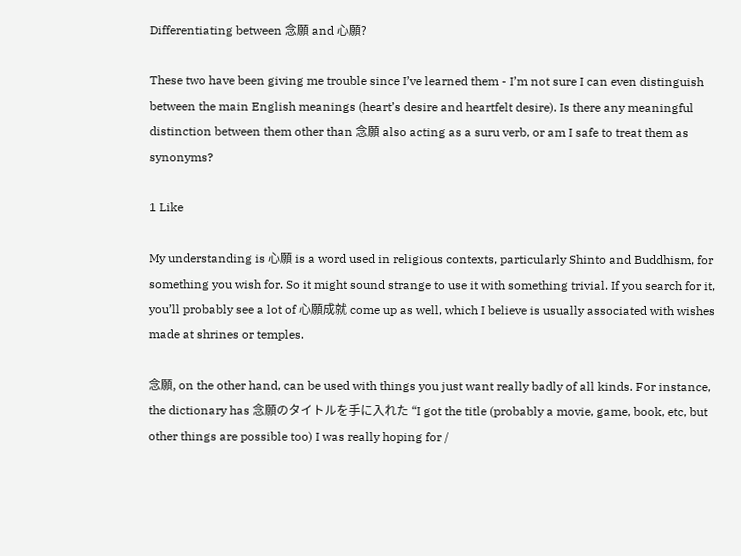Differentiating between 念願 and 心願?

These two have been giving me trouble since I’ve learned them - I’m not sure I can even distinguish between the main English meanings (heart’s desire and heartfelt desire). Is there any meaningful distinction between them other than 念願 also acting as a suru verb, or am I safe to treat them as synonyms?

1 Like

My understanding is 心願 is a word used in religious contexts, particularly Shinto and Buddhism, for something you wish for. So it might sound strange to use it with something trivial. If you search for it, you’ll probably see a lot of 心願成就 come up as well, which I believe is usually associated with wishes made at shrines or temples.

念願, on the other hand, can be used with things you just want really badly of all kinds. For instance, the dictionary has 念願のタイトルを手に入れた “I got the title (probably a movie, game, book, etc, but other things are possible too) I was really hoping for /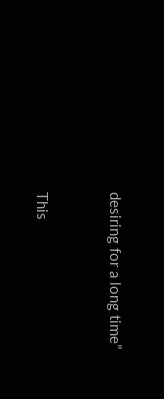desiring for a long time”


This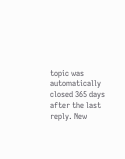topic was automatically closed 365 days after the last reply. New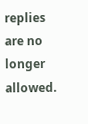replies are no longer allowed.